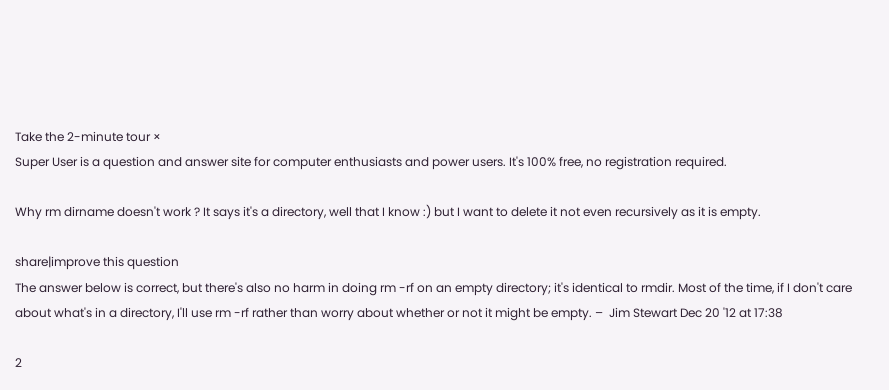Take the 2-minute tour ×
Super User is a question and answer site for computer enthusiasts and power users. It's 100% free, no registration required.

Why rm dirname doesn't work ? It says it's a directory, well that I know :) but I want to delete it not even recursively as it is empty.

share|improve this question
The answer below is correct, but there's also no harm in doing rm -rf on an empty directory; it's identical to rmdir. Most of the time, if I don't care about what's in a directory, I'll use rm -rf rather than worry about whether or not it might be empty. –  Jim Stewart Dec 20 '12 at 17:38

2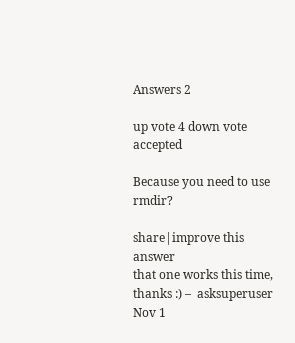Answers 2

up vote 4 down vote accepted

Because you need to use rmdir?

share|improve this answer
that one works this time, thanks :) –  asksuperuser Nov 1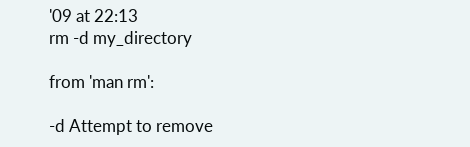'09 at 22:13
rm -d my_directory

from 'man rm':

-d Attempt to remove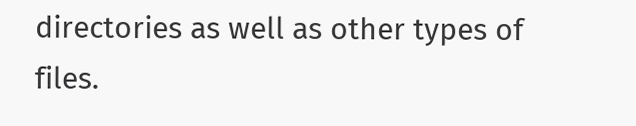directories as well as other types of files.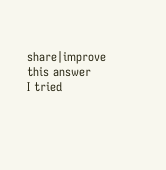share|improve this answer
I tried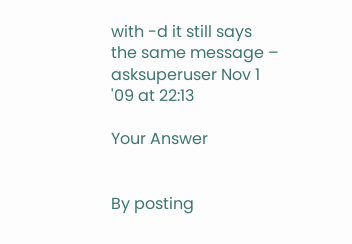with -d it still says the same message –  asksuperuser Nov 1 '09 at 22:13

Your Answer


By posting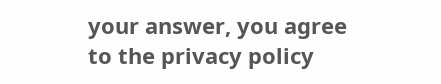your answer, you agree to the privacy policy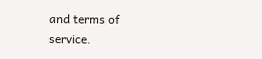and terms of service.